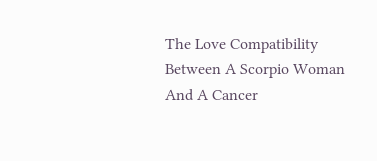The Love Compatibility Between A Scorpio Woman And A Cancer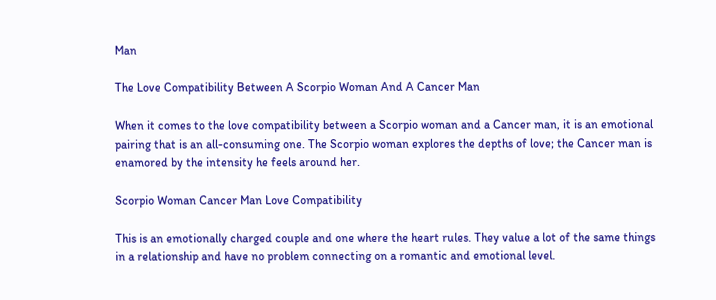Man

The Love Compatibility Between A Scorpio Woman And A Cancer Man

When it comes to the love compatibility between a Scorpio woman and a Cancer man, it is an emotional pairing that is an all-consuming one. The Scorpio woman explores the depths of love; the Cancer man is enamored by the intensity he feels around her.

Scorpio Woman Cancer Man Love Compatibility

This is an emotionally charged couple and one where the heart rules. They value a lot of the same things in a relationship and have no problem connecting on a romantic and emotional level.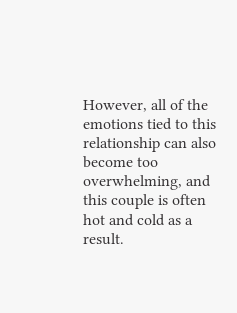However, all of the emotions tied to this relationship can also become too overwhelming, and this couple is often hot and cold as a result.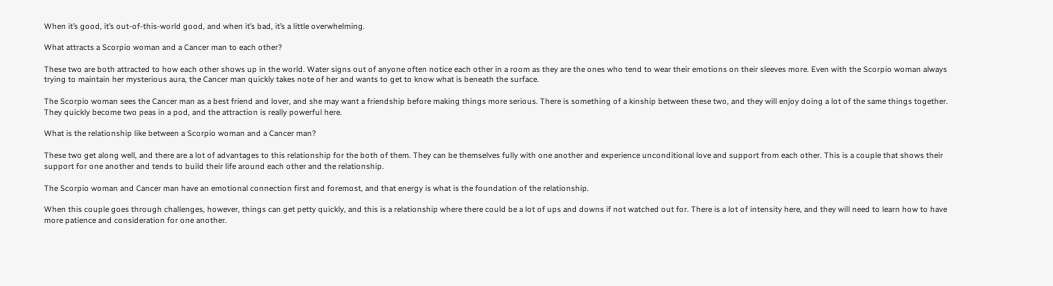When it’s good, it’s out-of-this-world good, and when it’s bad, it’s a little overwhelming.

What attracts a Scorpio woman and a Cancer man to each other?

These two are both attracted to how each other shows up in the world. Water signs out of anyone often notice each other in a room as they are the ones who tend to wear their emotions on their sleeves more. Even with the Scorpio woman always trying to maintain her mysterious aura, the Cancer man quickly takes note of her and wants to get to know what is beneath the surface.

The Scorpio woman sees the Cancer man as a best friend and lover, and she may want a friendship before making things more serious. There is something of a kinship between these two, and they will enjoy doing a lot of the same things together. They quickly become two peas in a pod, and the attraction is really powerful here.

What is the relationship like between a Scorpio woman and a Cancer man?

These two get along well, and there are a lot of advantages to this relationship for the both of them. They can be themselves fully with one another and experience unconditional love and support from each other. This is a couple that shows their support for one another and tends to build their life around each other and the relationship.

The Scorpio woman and Cancer man have an emotional connection first and foremost, and that energy is what is the foundation of the relationship.

When this couple goes through challenges, however, things can get petty quickly, and this is a relationship where there could be a lot of ups and downs if not watched out for. There is a lot of intensity here, and they will need to learn how to have more patience and consideration for one another.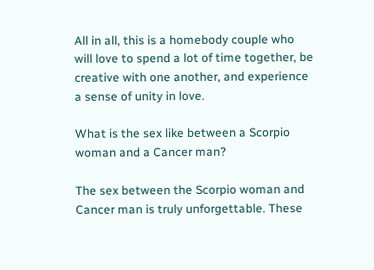All in all, this is a homebody couple who will love to spend a lot of time together, be creative with one another, and experience a sense of unity in love.

What is the sex like between a Scorpio woman and a Cancer man?

The sex between the Scorpio woman and Cancer man is truly unforgettable. These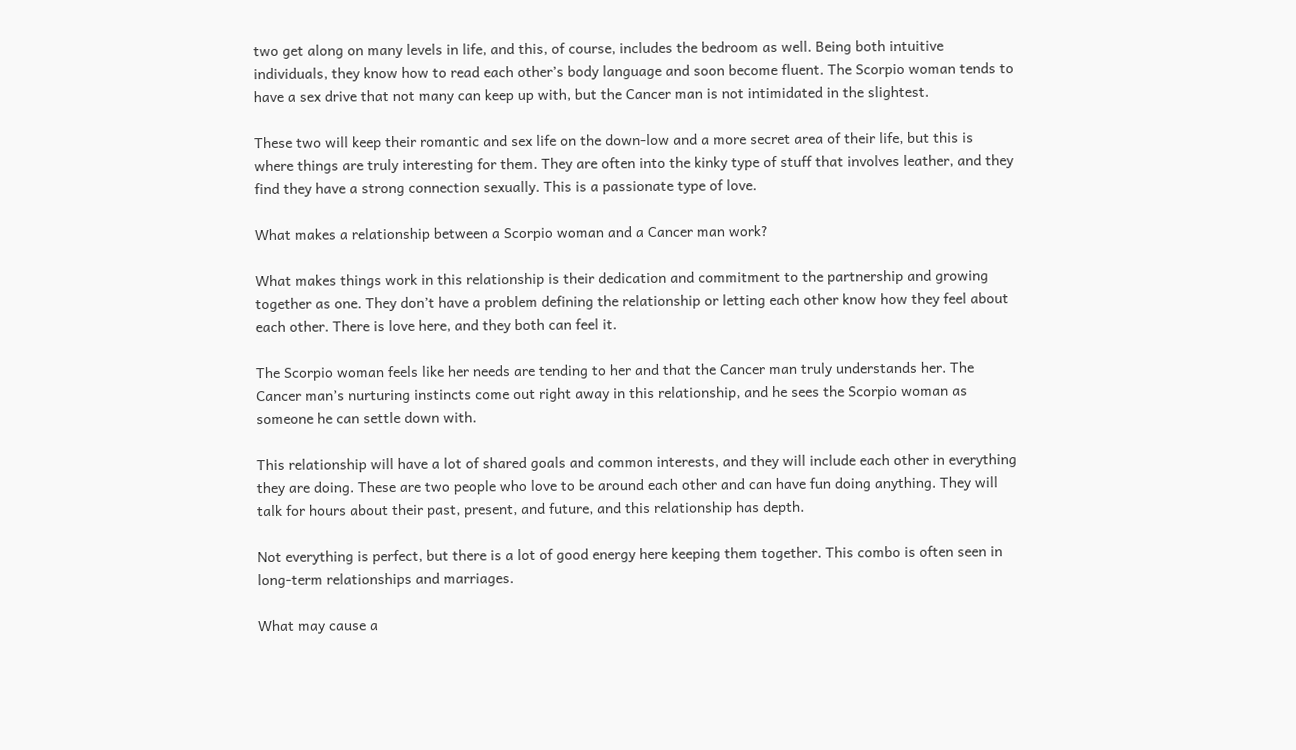two get along on many levels in life, and this, of course, includes the bedroom as well. Being both intuitive individuals, they know how to read each other’s body language and soon become fluent. The Scorpio woman tends to have a sex drive that not many can keep up with, but the Cancer man is not intimidated in the slightest.

These two will keep their romantic and sex life on the down-low and a more secret area of their life, but this is where things are truly interesting for them. They are often into the kinky type of stuff that involves leather, and they find they have a strong connection sexually. This is a passionate type of love.

What makes a relationship between a Scorpio woman and a Cancer man work?

What makes things work in this relationship is their dedication and commitment to the partnership and growing together as one. They don’t have a problem defining the relationship or letting each other know how they feel about each other. There is love here, and they both can feel it.

The Scorpio woman feels like her needs are tending to her and that the Cancer man truly understands her. The Cancer man’s nurturing instincts come out right away in this relationship, and he sees the Scorpio woman as someone he can settle down with.

This relationship will have a lot of shared goals and common interests, and they will include each other in everything they are doing. These are two people who love to be around each other and can have fun doing anything. They will talk for hours about their past, present, and future, and this relationship has depth.

Not everything is perfect, but there is a lot of good energy here keeping them together. This combo is often seen in long-term relationships and marriages.

What may cause a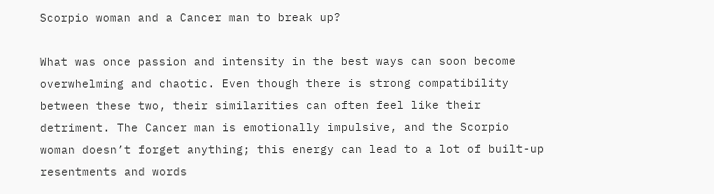Scorpio woman and a Cancer man to break up?

What was once passion and intensity in the best ways can soon become overwhelming and chaotic. Even though there is strong compatibility between these two, their similarities can often feel like their detriment. The Cancer man is emotionally impulsive, and the Scorpio woman doesn’t forget anything; this energy can lead to a lot of built-up resentments and words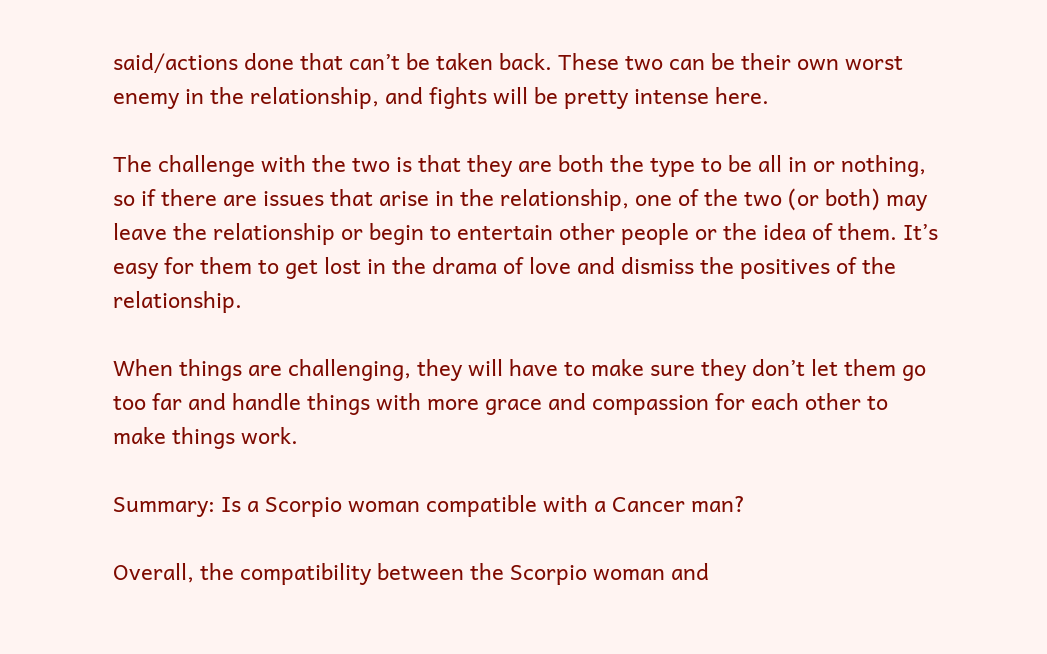said/actions done that can’t be taken back. These two can be their own worst enemy in the relationship, and fights will be pretty intense here.

The challenge with the two is that they are both the type to be all in or nothing, so if there are issues that arise in the relationship, one of the two (or both) may leave the relationship or begin to entertain other people or the idea of them. It’s easy for them to get lost in the drama of love and dismiss the positives of the relationship.

When things are challenging, they will have to make sure they don’t let them go too far and handle things with more grace and compassion for each other to make things work.

Summary: Is a Scorpio woman compatible with a Cancer man?

Overall, the compatibility between the Scorpio woman and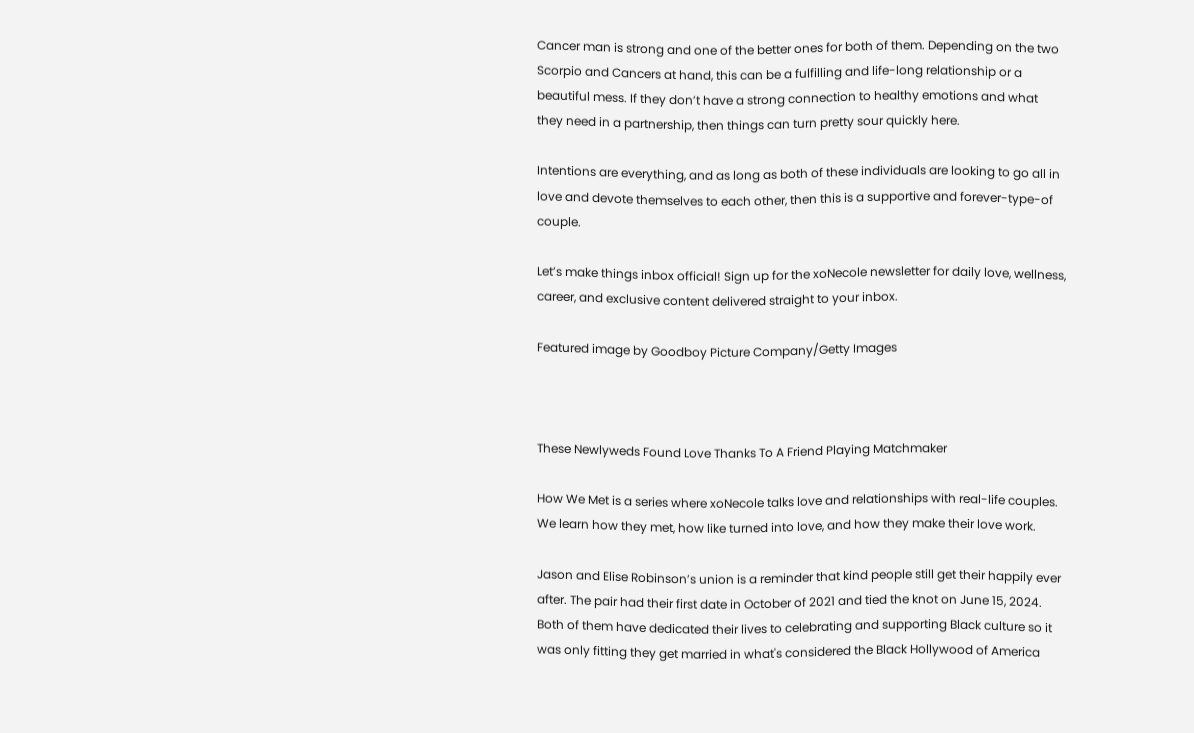Cancer man is strong and one of the better ones for both of them. Depending on the two Scorpio and Cancers at hand, this can be a fulfilling and life-long relationship or a beautiful mess. If they don’t have a strong connection to healthy emotions and what they need in a partnership, then things can turn pretty sour quickly here.

Intentions are everything, and as long as both of these individuals are looking to go all in love and devote themselves to each other, then this is a supportive and forever-type-of couple.

Let’s make things inbox official! Sign up for the xoNecole newsletter for daily love, wellness, career, and exclusive content delivered straight to your inbox.

Featured image by Goodboy Picture Company/Getty Images



These Newlyweds Found Love Thanks To A Friend Playing Matchmaker

How We Met is a series where xoNecole talks love and relationships with real-life couples. We learn how they met, how like turned into love, and how they make their love work.

Jason and Elise Robinson’s union is a reminder that kind people still get their happily ever after. The pair had their first date in October of 2021 and tied the knot on June 15, 2024. Both of them have dedicated their lives to celebrating and supporting Black culture so it was only fitting they get married in what's considered the Black Hollywood of America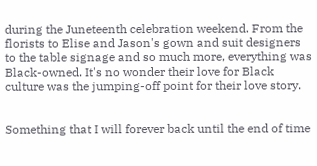during the Juneteenth celebration weekend. From the florists to Elise and Jason's gown and suit designers to the table signage and so much more, everything was Black-owned. It's no wonder their love for Black culture was the jumping-off point for their love story.


Something that I will forever back until the end of time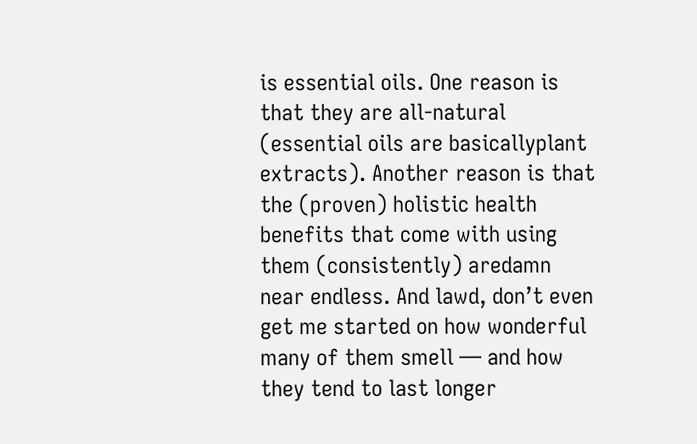is essential oils. One reason is that they are all-natural (essential oils are basicallyplant extracts). Another reason is that the (proven) holistic health benefits that come with using them (consistently) aredamn near endless. And lawd, don’t even get me started on how wonderful many of them smell — and how they tend to last longer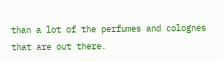than a lot of the perfumes and colognes that are out there.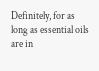Definitely, for as long as essential oils are in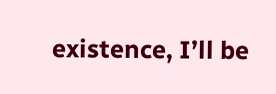existence, I’ll be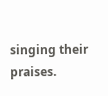singing their praises.